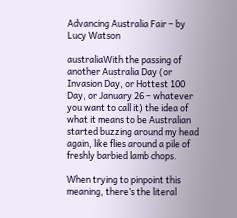Advancing Australia Fair – by Lucy Watson

australiaWith the passing of another Australia Day (or Invasion Day, or Hottest 100 Day, or January 26 – whatever you want to call it) the idea of what it means to be Australian started buzzing around my head again, like flies around a pile of freshly barbied lamb chops.

When trying to pinpoint this meaning, there’s the literal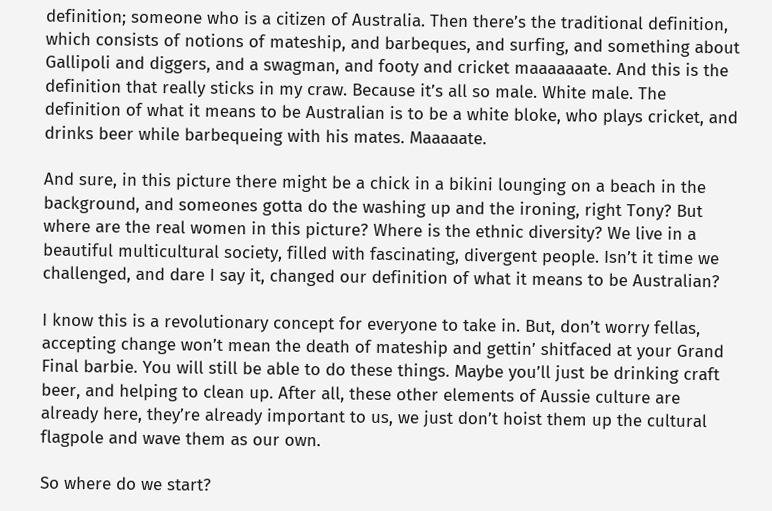definition; someone who is a citizen of Australia. Then there’s the traditional definition, which consists of notions of mateship, and barbeques, and surfing, and something about Gallipoli and diggers, and a swagman, and footy and cricket maaaaaaate. And this is the definition that really sticks in my craw. Because it’s all so male. White male. The definition of what it means to be Australian is to be a white bloke, who plays cricket, and drinks beer while barbequeing with his mates. Maaaaate.

And sure, in this picture there might be a chick in a bikini lounging on a beach in the background, and someones gotta do the washing up and the ironing, right Tony? But where are the real women in this picture? Where is the ethnic diversity? We live in a beautiful multicultural society, filled with fascinating, divergent people. Isn’t it time we challenged, and dare I say it, changed our definition of what it means to be Australian?

I know this is a revolutionary concept for everyone to take in. But, don’t worry fellas, accepting change won’t mean the death of mateship and gettin’ shitfaced at your Grand Final barbie. You will still be able to do these things. Maybe you’ll just be drinking craft beer, and helping to clean up. After all, these other elements of Aussie culture are already here, they’re already important to us, we just don’t hoist them up the cultural flagpole and wave them as our own.

So where do we start?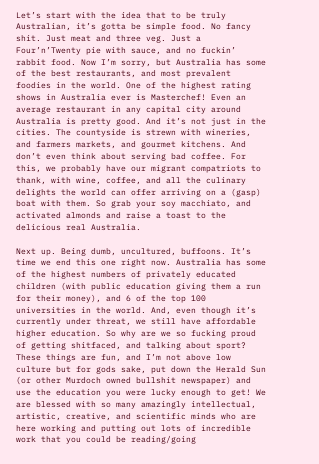Let’s start with the idea that to be truly Australian, it’s gotta be simple food. No fancy shit. Just meat and three veg. Just a Four’n’Twenty pie with sauce, and no fuckin’ rabbit food. Now I’m sorry, but Australia has some of the best restaurants, and most prevalent foodies in the world. One of the highest rating shows in Australia ever is Masterchef! Even an average restaurant in any capital city around Australia is pretty good. And it’s not just in the cities. The countyside is strewn with wineries, and farmers markets, and gourmet kitchens. And don’t even think about serving bad coffee. For this, we probably have our migrant compatriots to thank, with wine, coffee, and all the culinary delights the world can offer arriving on a (gasp) boat with them. So grab your soy macchiato, and activated almonds and raise a toast to the delicious real Australia.

Next up. Being dumb, uncultured, buffoons. It’s time we end this one right now. Australia has some of the highest numbers of privately educated children (with public education giving them a run for their money), and 6 of the top 100 universities in the world. And, even though it’s currently under threat, we still have affordable higher education. So why are we so fucking proud of getting shitfaced, and talking about sport? These things are fun, and I’m not above low culture but for gods sake, put down the Herald Sun (or other Murdoch owned bullshit newspaper) and use the education you were lucky enough to get! We are blessed with so many amazingly intellectual, artistic, creative, and scientific minds who are here working and putting out lots of incredible work that you could be reading/going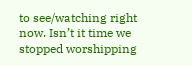to see/watching right now. Isn’t it time we stopped worshipping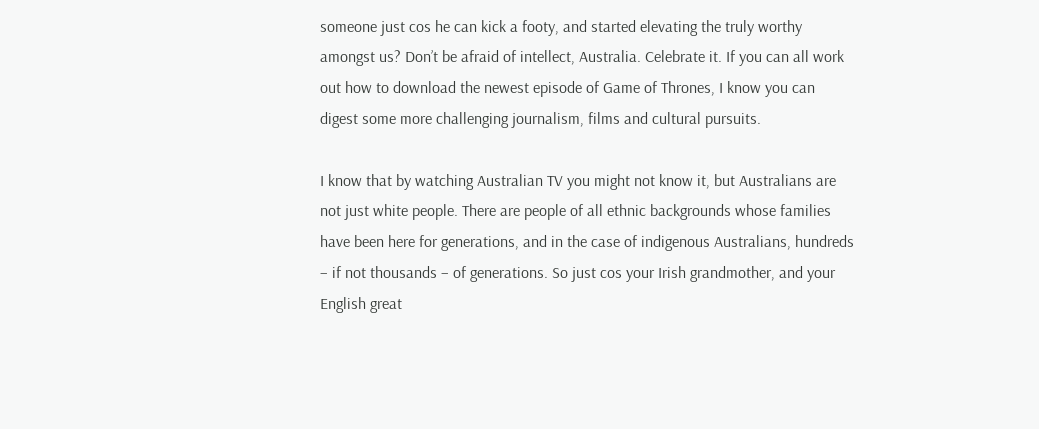someone just cos he can kick a footy, and started elevating the truly worthy amongst us? Don’t be afraid of intellect, Australia. Celebrate it. If you can all work out how to download the newest episode of Game of Thrones, I know you can digest some more challenging journalism, films and cultural pursuits.

I know that by watching Australian TV you might not know it, but Australians are not just white people. There are people of all ethnic backgrounds whose families have been here for generations, and in the case of indigenous Australians, hundreds – if not thousands – of generations. So just cos your Irish grandmother, and your English great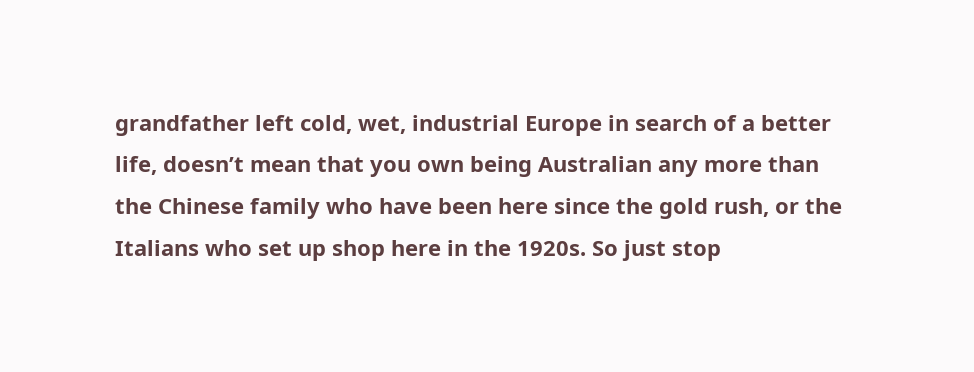grandfather left cold, wet, industrial Europe in search of a better life, doesn’t mean that you own being Australian any more than the Chinese family who have been here since the gold rush, or the Italians who set up shop here in the 1920s. So just stop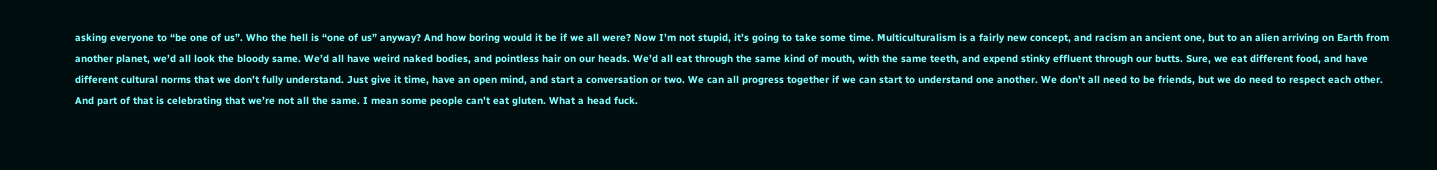asking everyone to “be one of us”. Who the hell is “one of us” anyway? And how boring would it be if we all were? Now I’m not stupid, it’s going to take some time. Multiculturalism is a fairly new concept, and racism an ancient one, but to an alien arriving on Earth from another planet, we’d all look the bloody same. We’d all have weird naked bodies, and pointless hair on our heads. We’d all eat through the same kind of mouth, with the same teeth, and expend stinky effluent through our butts. Sure, we eat different food, and have different cultural norms that we don’t fully understand. Just give it time, have an open mind, and start a conversation or two. We can all progress together if we can start to understand one another. We don’t all need to be friends, but we do need to respect each other. And part of that is celebrating that we’re not all the same. I mean some people can’t eat gluten. What a head fuck.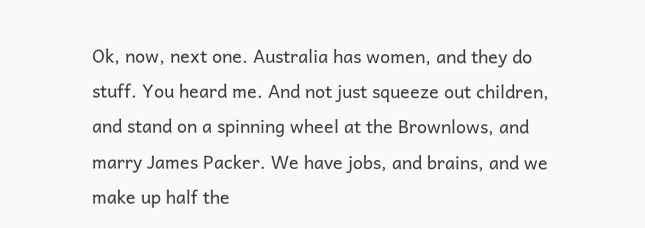Ok, now, next one. Australia has women, and they do stuff. You heard me. And not just squeeze out children, and stand on a spinning wheel at the Brownlows, and marry James Packer. We have jobs, and brains, and we make up half the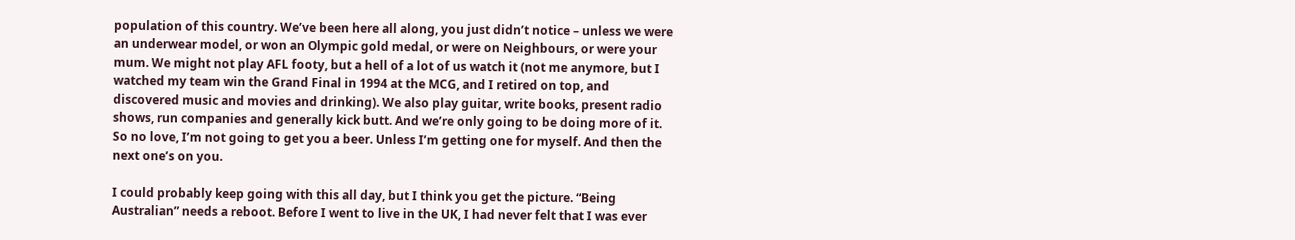population of this country. We’ve been here all along, you just didn’t notice – unless we were an underwear model, or won an Olympic gold medal, or were on Neighbours, or were your mum. We might not play AFL footy, but a hell of a lot of us watch it (not me anymore, but I watched my team win the Grand Final in 1994 at the MCG, and I retired on top, and discovered music and movies and drinking). We also play guitar, write books, present radio shows, run companies and generally kick butt. And we’re only going to be doing more of it. So no love, I’m not going to get you a beer. Unless I’m getting one for myself. And then the next one’s on you.

I could probably keep going with this all day, but I think you get the picture. “Being Australian” needs a reboot. Before I went to live in the UK, I had never felt that I was ever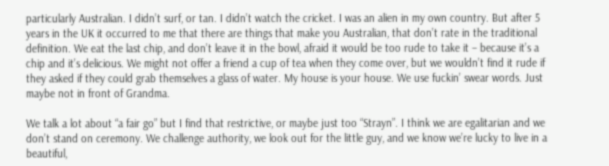particularly Australian. I didn’t surf, or tan. I didn’t watch the cricket. I was an alien in my own country. But after 5 years in the UK it occurred to me that there are things that make you Australian, that don’t rate in the traditional definition. We eat the last chip, and don’t leave it in the bowl, afraid it would be too rude to take it – because it’s a chip and it’s delicious. We might not offer a friend a cup of tea when they come over, but we wouldn’t find it rude if they asked if they could grab themselves a glass of water. My house is your house. We use fuckin’ swear words. Just maybe not in front of Grandma.

We talk a lot about “a fair go” but I find that restrictive, or maybe just too “Strayn”. I think we are egalitarian and we don’t stand on ceremony. We challenge authority, we look out for the little guy, and we know we’re lucky to live in a beautiful,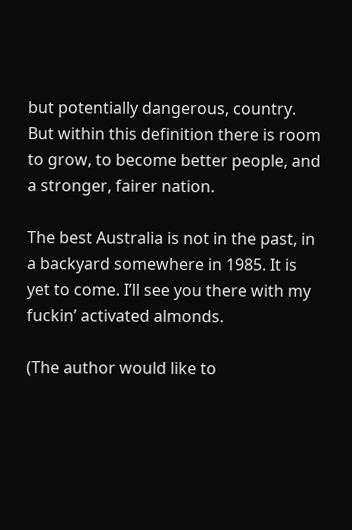but potentially dangerous, country. But within this definition there is room to grow, to become better people, and a stronger, fairer nation.

The best Australia is not in the past, in a backyard somewhere in 1985. It is yet to come. I’ll see you there with my fuckin’ activated almonds.

(The author would like to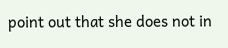point out that she does not in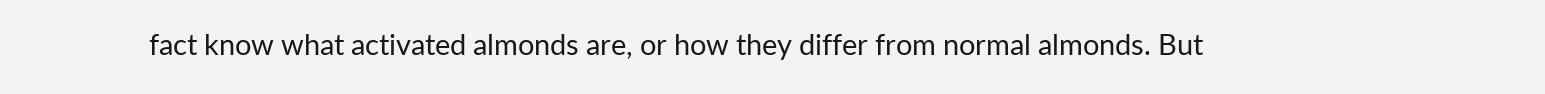fact know what activated almonds are, or how they differ from normal almonds. But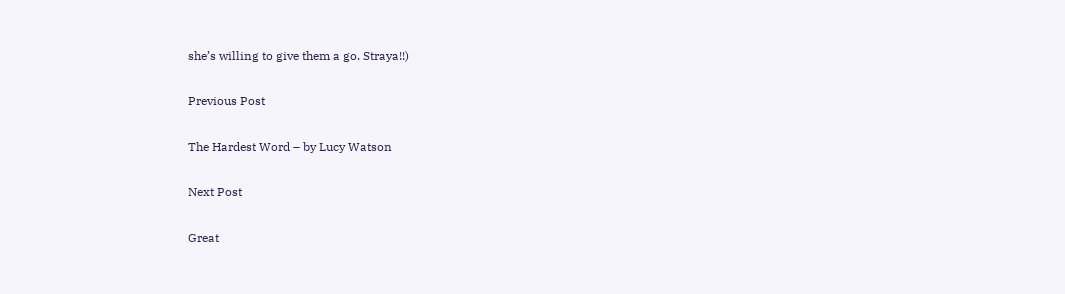she’s willing to give them a go. Straya!!)

Previous Post

The Hardest Word – by Lucy Watson

Next Post

Great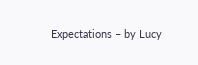Expectations – by Lucy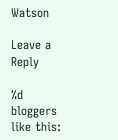Watson

Leave a Reply

%d bloggers like this: